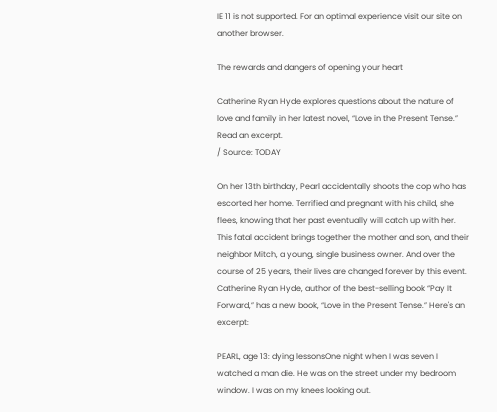IE 11 is not supported. For an optimal experience visit our site on another browser.

The rewards and dangers of opening your heart

Catherine Ryan Hyde explores questions about the nature of love and family in her latest novel, “Love in the Present Tense.” Read an excerpt.
/ Source: TODAY

On her 13th birthday, Pearl accidentally shoots the cop who has escorted her home. Terrified and pregnant with his child, she flees, knowing that her past eventually will catch up with her. This fatal accident brings together the mother and son, and their neighbor Mitch, a young, single business owner. And over the course of 25 years, their lives are changed forever by this event. Catherine Ryan Hyde, author of the best-selling book “Pay It Forward,” has a new book, “Love in the Present Tense.” Here's an excerpt:

PEARL, age 13: dying lessonsOne night when I was seven I watched a man die. He was on the street under my bedroom window. I was on my knees looking out.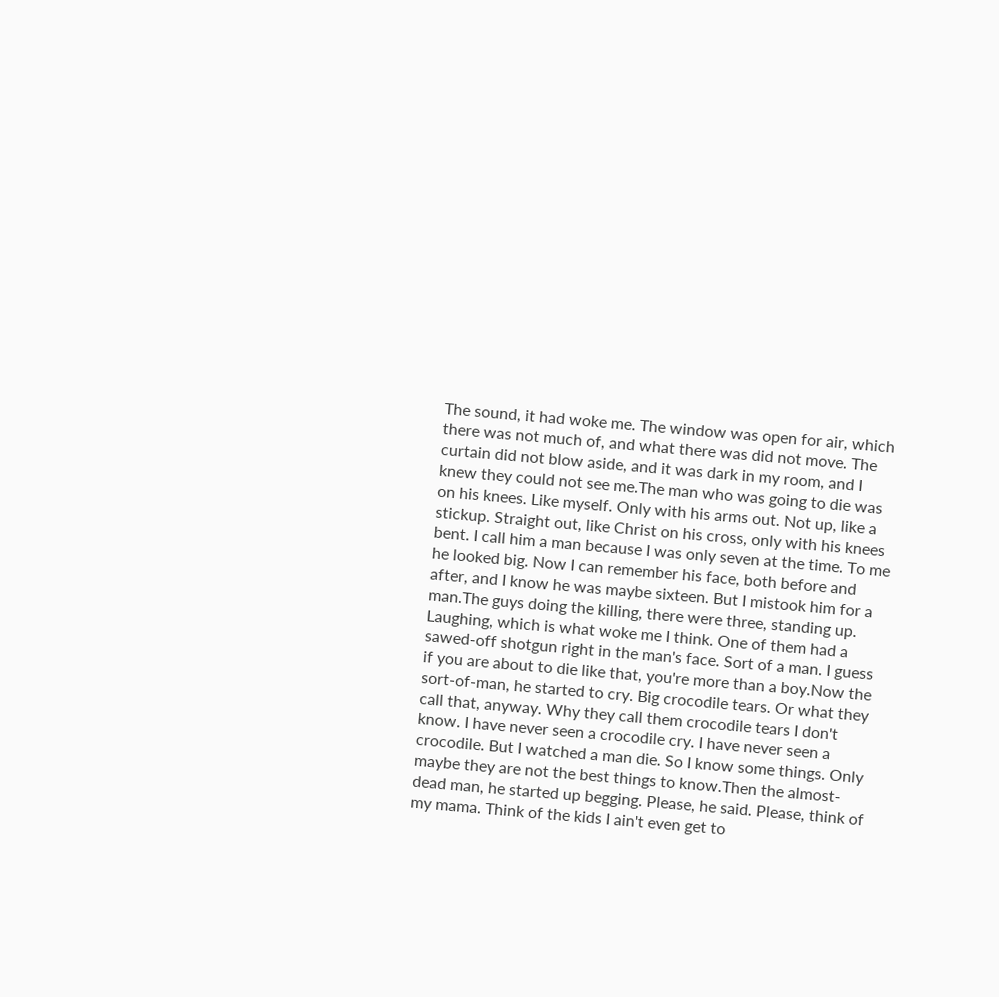The sound, it had woke me. The window was open for air, which there was not much of, and what there was did not move. The curtain did not blow aside, and it was dark in my room, and I knew they could not see me.The man who was going to die was on his knees. Like myself. Only with his arms out. Not up, like a stickup. Straight out, like Christ on his cross, only with his knees bent. I call him a man because I was only seven at the time. To me he looked big. Now I can remember his face, both before and after, and I know he was maybe sixteen. But I mistook him for a man.The guys doing the killing, there were three, standing up. Laughing, which is what woke me I think. One of them had a sawed-off shotgun right in the man's face. Sort of a man. I guess if you are about to die like that, you're more than a boy.Now the sort-of-man, he started to cry. Big crocodile tears. Or what they call that, anyway. Why they call them crocodile tears I don't know. I have never seen a crocodile cry. I have never seen a crocodile. But I watched a man die. So I know some things. Only maybe they are not the best things to know.Then the almost-dead man, he started up begging. Please, he said. Please, think of my mama. Think of the kids I ain't even get to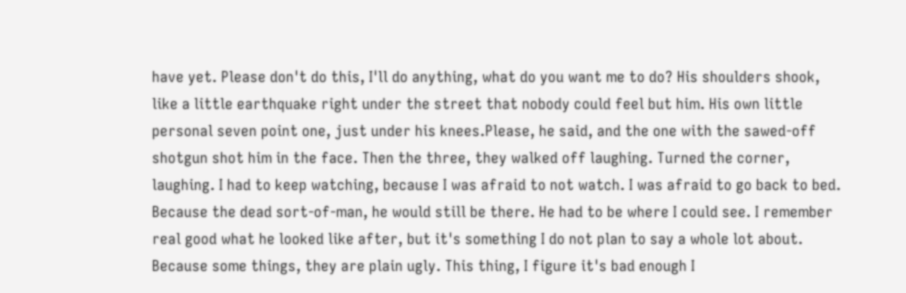have yet. Please don't do this, I'll do anything, what do you want me to do? His shoulders shook, like a little earthquake right under the street that nobody could feel but him. His own little personal seven point one, just under his knees.Please, he said, and the one with the sawed-off shotgun shot him in the face. Then the three, they walked off laughing. Turned the corner, laughing. I had to keep watching, because I was afraid to not watch. I was afraid to go back to bed. Because the dead sort-of-man, he would still be there. He had to be where I could see. I remember real good what he looked like after, but it's something I do not plan to say a whole lot about. Because some things, they are plain ugly. This thing, I figure it's bad enough I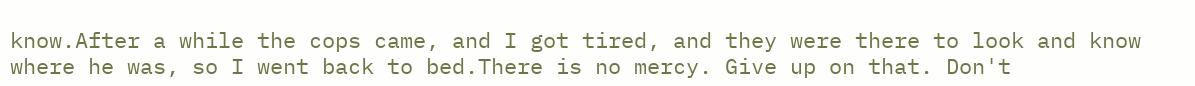know.After a while the cops came, and I got tired, and they were there to look and know where he was, so I went back to bed.There is no mercy. Give up on that. Don't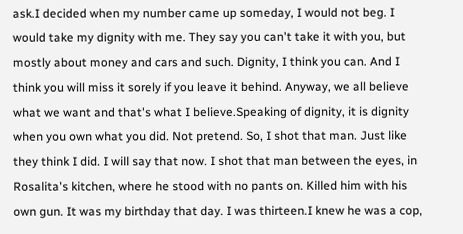ask.I decided when my number came up someday, I would not beg. I would take my dignity with me. They say you can't take it with you, but mostly about money and cars and such. Dignity, I think you can. And I think you will miss it sorely if you leave it behind. Anyway, we all believe what we want and that's what I believe.Speaking of dignity, it is dignity when you own what you did. Not pretend. So, I shot that man. Just like they think I did. I will say that now. I shot that man between the eyes, in Rosalita's kitchen, where he stood with no pants on. Killed him with his own gun. It was my birthday that day. I was thirteen.I knew he was a cop,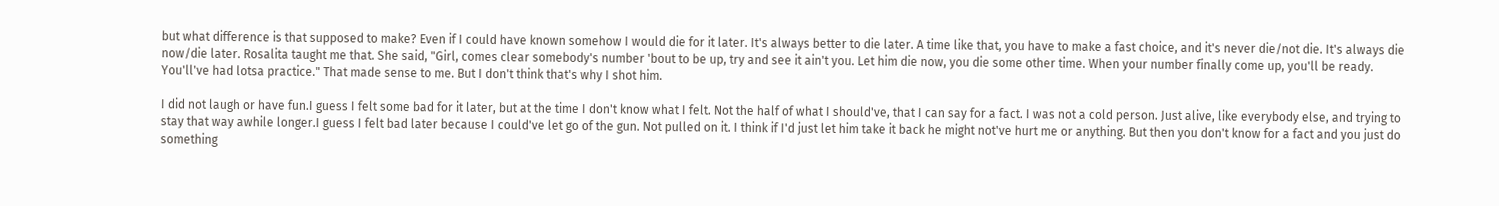but what difference is that supposed to make? Even if I could have known somehow I would die for it later. It's always better to die later. A time like that, you have to make a fast choice, and it's never die/not die. It's always die now/die later. Rosalita taught me that. She said, "Girl, comes clear somebody's number 'bout to be up, try and see it ain't you. Let him die now, you die some other time. When your number finally come up, you'll be ready. You'll've had lotsa practice." That made sense to me. But I don't think that's why I shot him.

I did not laugh or have fun.I guess I felt some bad for it later, but at the time I don't know what I felt. Not the half of what I should've, that I can say for a fact. I was not a cold person. Just alive, like everybody else, and trying to stay that way awhile longer.I guess I felt bad later because I could've let go of the gun. Not pulled on it. I think if I'd just let him take it back he might not've hurt me or anything. But then you don't know for a fact and you just do something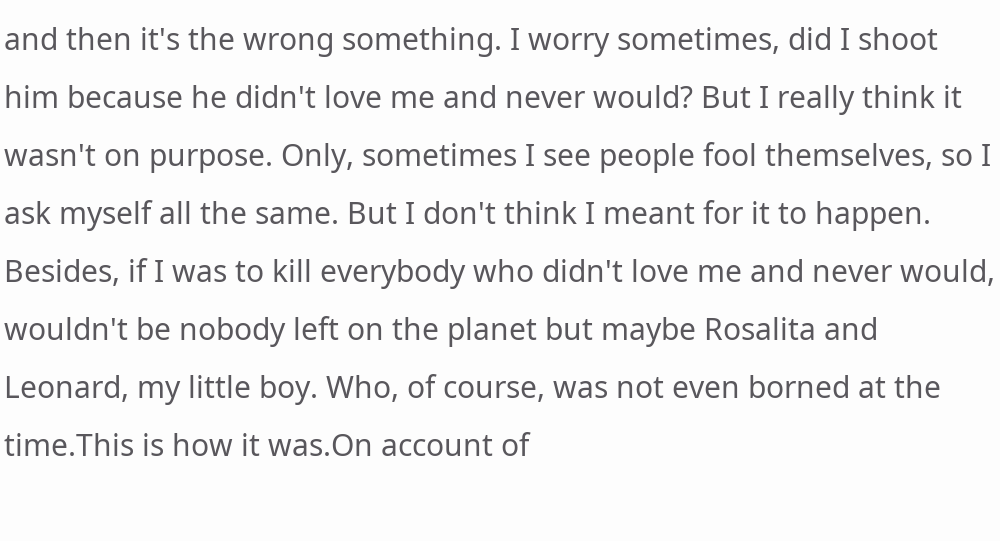and then it's the wrong something. I worry sometimes, did I shoot him because he didn't love me and never would? But I really think it wasn't on purpose. Only, sometimes I see people fool themselves, so I ask myself all the same. But I don't think I meant for it to happen. Besides, if I was to kill everybody who didn't love me and never would, wouldn't be nobody left on the planet but maybe Rosalita and Leonard, my little boy. Who, of course, was not even borned at the time.This is how it was.On account of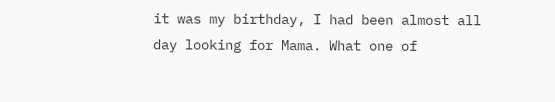it was my birthday, I had been almost all day looking for Mama. What one of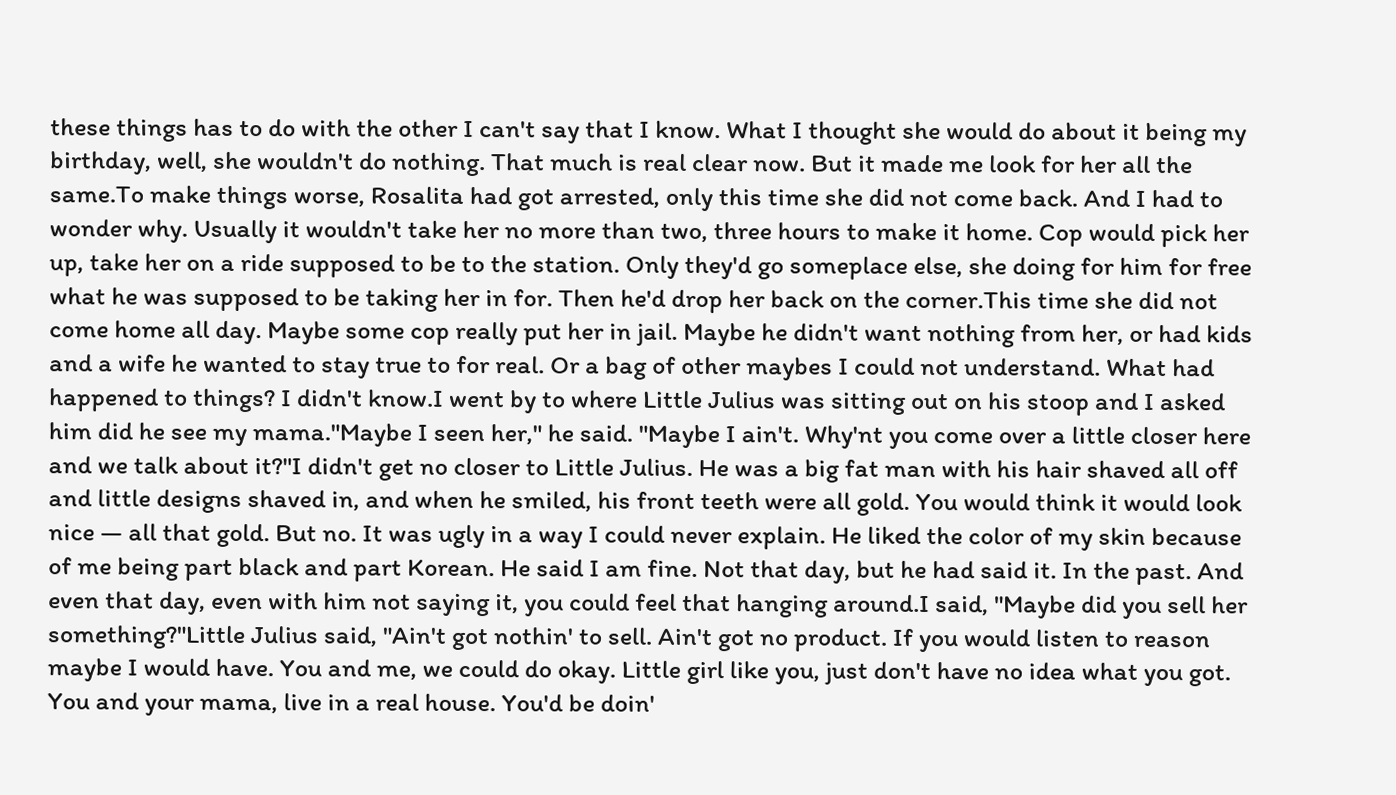these things has to do with the other I can't say that I know. What I thought she would do about it being my birthday, well, she wouldn't do nothing. That much is real clear now. But it made me look for her all the same.To make things worse, Rosalita had got arrested, only this time she did not come back. And I had to wonder why. Usually it wouldn't take her no more than two, three hours to make it home. Cop would pick her up, take her on a ride supposed to be to the station. Only they'd go someplace else, she doing for him for free what he was supposed to be taking her in for. Then he'd drop her back on the corner.This time she did not come home all day. Maybe some cop really put her in jail. Maybe he didn't want nothing from her, or had kids and a wife he wanted to stay true to for real. Or a bag of other maybes I could not understand. What had happened to things? I didn't know.I went by to where Little Julius was sitting out on his stoop and I asked him did he see my mama."Maybe I seen her," he said. "Maybe I ain't. Why'nt you come over a little closer here and we talk about it?"I didn't get no closer to Little Julius. He was a big fat man with his hair shaved all off and little designs shaved in, and when he smiled, his front teeth were all gold. You would think it would look nice — all that gold. But no. It was ugly in a way I could never explain. He liked the color of my skin because of me being part black and part Korean. He said I am fine. Not that day, but he had said it. In the past. And even that day, even with him not saying it, you could feel that hanging around.I said, "Maybe did you sell her something?"Little Julius said, "Ain't got nothin' to sell. Ain't got no product. If you would listen to reason maybe I would have. You and me, we could do okay. Little girl like you, just don't have no idea what you got. You and your mama, live in a real house. You'd be doin'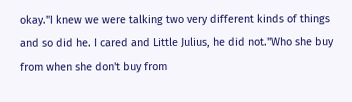okay."I knew we were talking two very different kinds of things and so did he. I cared and Little Julius, he did not."Who she buy from when she don't buy from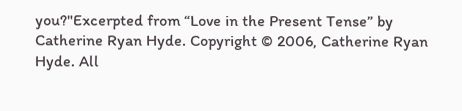you?"Excerpted from “Love in the Present Tense” by Catherine Ryan Hyde. Copyright © 2006, Catherine Ryan Hyde. All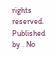rights reserved. Published by . No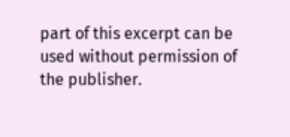part of this excerpt can be used without permission of the publisher.